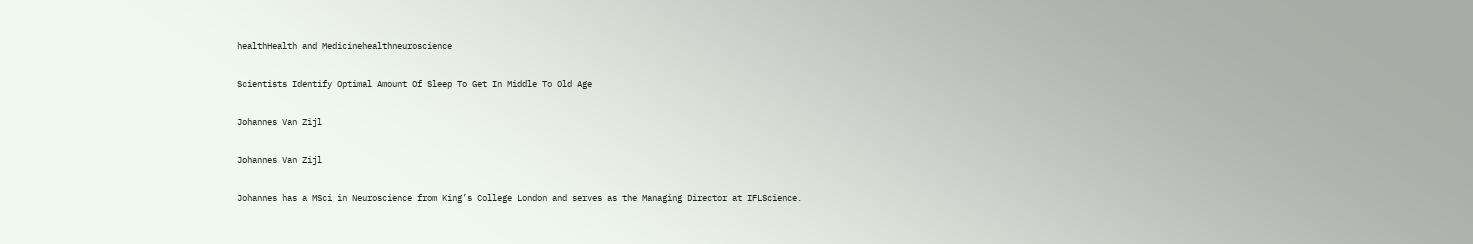healthHealth and Medicinehealthneuroscience

Scientists Identify Optimal Amount Of Sleep To Get In Middle To Old Age

Johannes Van Zijl

Johannes Van Zijl

Johannes has a MSci in Neuroscience from King’s College London and serves as the Managing Director at IFLScience.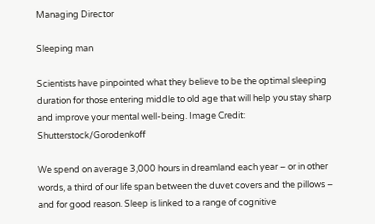Managing Director

Sleeping man

Scientists have pinpointed what they believe to be the optimal sleeping duration for those entering middle to old age that will help you stay sharp and improve your mental well-being. Image Credit: Shutterstock/Gorodenkoff

We spend on average 3,000 hours in dreamland each year – or in other words, a third of our life span between the duvet covers and the pillows – and for good reason. Sleep is linked to a range of cognitive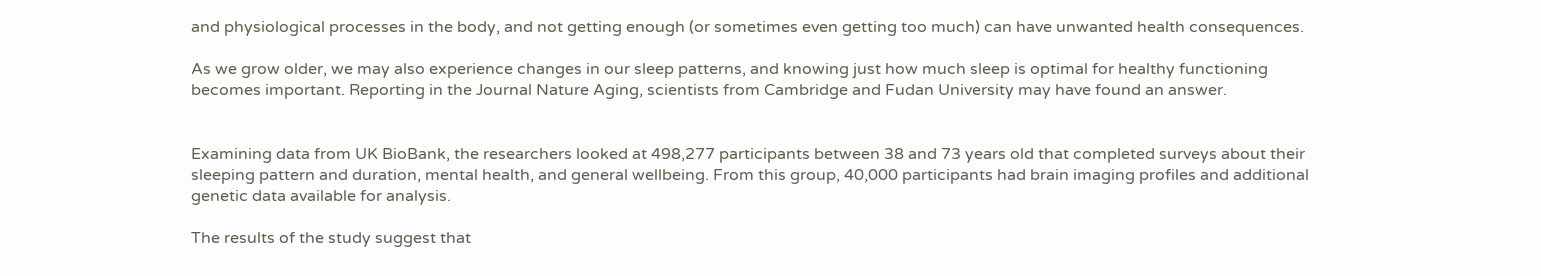and physiological processes in the body, and not getting enough (or sometimes even getting too much) can have unwanted health consequences.

As we grow older, we may also experience changes in our sleep patterns, and knowing just how much sleep is optimal for healthy functioning becomes important. Reporting in the Journal Nature Aging, scientists from Cambridge and Fudan University may have found an answer.


Examining data from UK BioBank, the researchers looked at 498,277 participants between 38 and 73 years old that completed surveys about their sleeping pattern and duration, mental health, and general wellbeing. From this group, 40,000 participants had brain imaging profiles and additional genetic data available for analysis.

The results of the study suggest that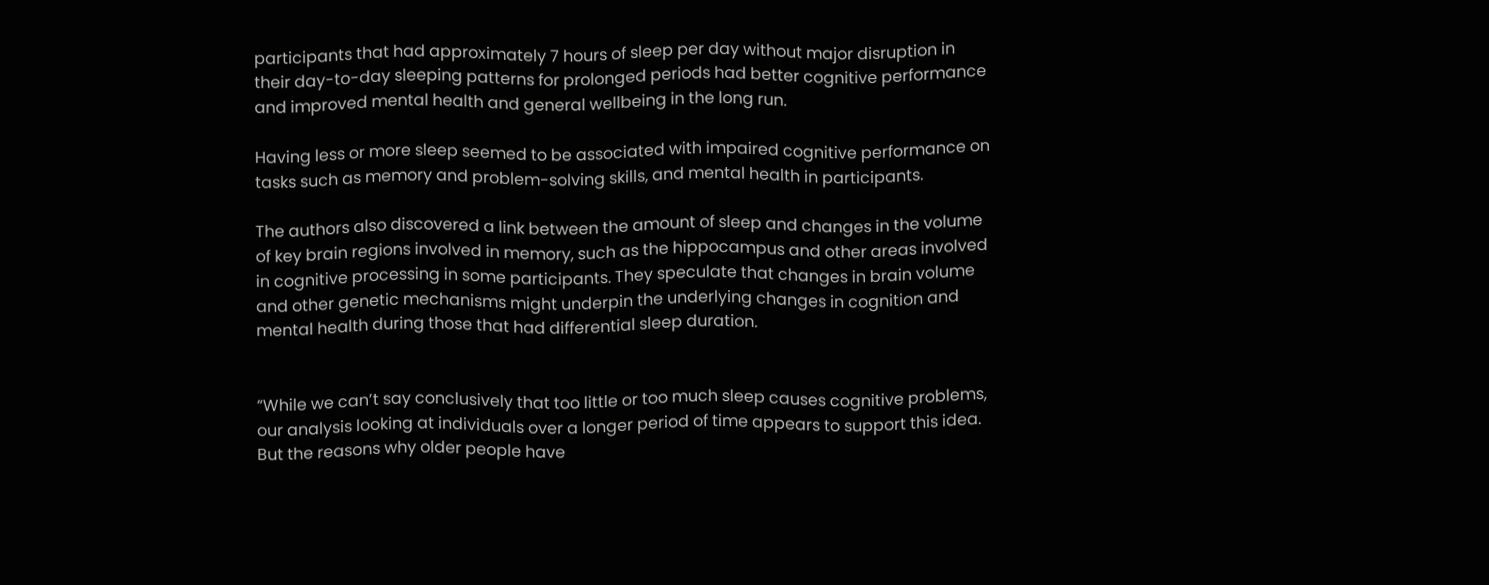participants that had approximately 7 hours of sleep per day without major disruption in their day-to-day sleeping patterns for prolonged periods had better cognitive performance and improved mental health and general wellbeing in the long run.

Having less or more sleep seemed to be associated with impaired cognitive performance on tasks such as memory and problem-solving skills, and mental health in participants.

The authors also discovered a link between the amount of sleep and changes in the volume of key brain regions involved in memory, such as the hippocampus and other areas involved in cognitive processing in some participants. They speculate that changes in brain volume and other genetic mechanisms might underpin the underlying changes in cognition and mental health during those that had differential sleep duration.


“While we can’t say conclusively that too little or too much sleep causes cognitive problems, our analysis looking at individuals over a longer period of time appears to support this idea. But the reasons why older people have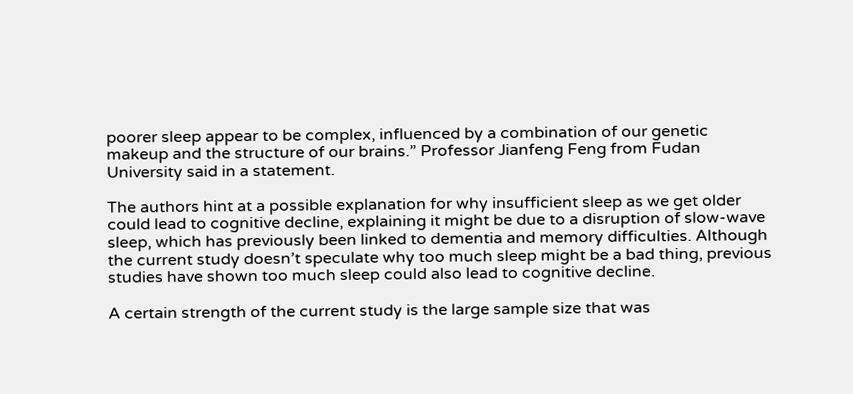poorer sleep appear to be complex, influenced by a combination of our genetic makeup and the structure of our brains.” Professor Jianfeng Feng from Fudan University said in a statement.

The authors hint at a possible explanation for why insufficient sleep as we get older could lead to cognitive decline, explaining it might be due to a disruption of slow-wave sleep, which has previously been linked to dementia and memory difficulties. Although the current study doesn’t speculate why too much sleep might be a bad thing, previous studies have shown too much sleep could also lead to cognitive decline.

A certain strength of the current study is the large sample size that was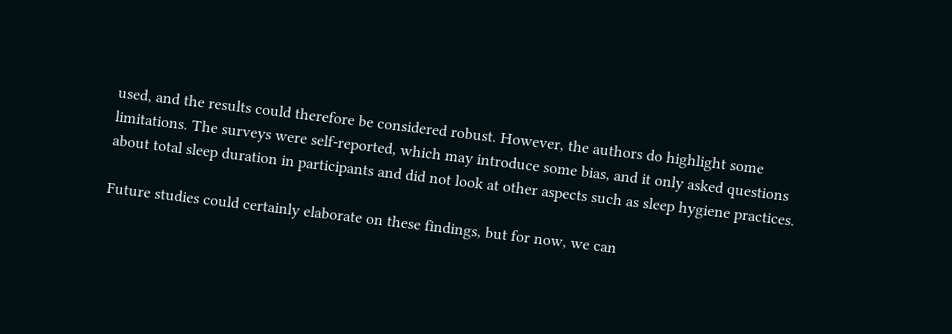used, and the results could therefore be considered robust. However, the authors do highlight some limitations. The surveys were self-reported, which may introduce some bias, and it only asked questions about total sleep duration in participants and did not look at other aspects such as sleep hygiene practices.

Future studies could certainly elaborate on these findings, but for now, we can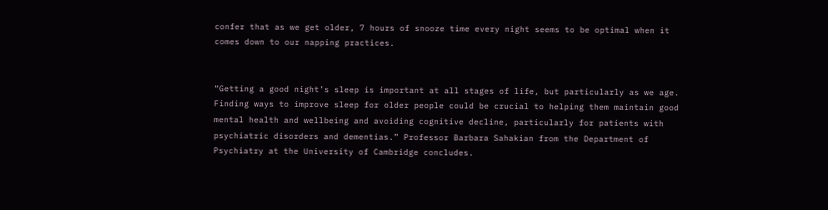confer that as we get older, 7 hours of snooze time every night seems to be optimal when it comes down to our napping practices.


“Getting a good night’s sleep is important at all stages of life, but particularly as we age. Finding ways to improve sleep for older people could be crucial to helping them maintain good mental health and wellbeing and avoiding cognitive decline, particularly for patients with psychiatric disorders and dementias.” Professor Barbara Sahakian from the Department of Psychiatry at the University of Cambridge concludes.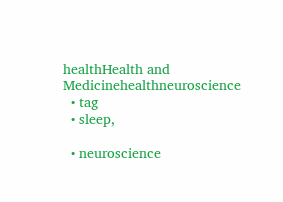healthHealth and Medicinehealthneuroscience
  • tag
  • sleep,

  • neuroscience